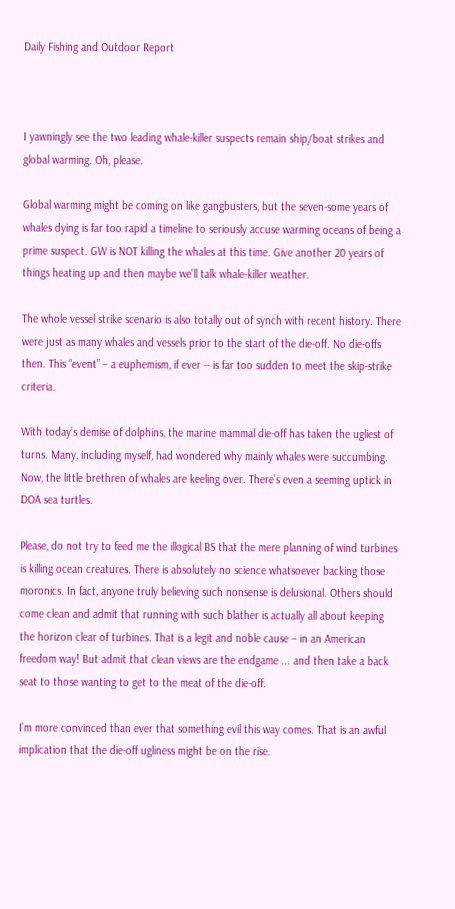Daily Fishing and Outdoor Report



I yawningly see the two leading whale-killer suspects remain ship/boat strikes and global warming. Oh, please.

Global warming might be coming on like gangbusters, but the seven-some years of whales dying is far too rapid a timeline to seriously accuse warming oceans of being a prime suspect. GW is NOT killing the whales at this time. Give another 20 years of things heating up and then maybe we’ll talk whale-killer weather.

The whole vessel strike scenario is also totally out of synch with recent history. There were just as many whales and vessels prior to the start of the die-off. No die-offs then. This “event” – a euphemism, if ever -- is far too sudden to meet the skip-strike criteria.

With today’s demise of dolphins, the marine mammal die-off has taken the ugliest of turns. Many, including myself, had wondered why mainly whales were succumbing. Now, the little brethren of whales are keeling over. There’s even a seeming uptick in DOA sea turtles.

Please, do not try to feed me the illogical BS that the mere planning of wind turbines is killing ocean creatures. There is absolutely no science whatsoever backing those moronics. In fact, anyone truly believing such nonsense is delusional. Others should come clean and admit that running with such blather is actually all about keeping the horizon clear of turbines. That is a legit and noble cause – in an American freedom way! But admit that clean views are the endgame ... and then take a back seat to those wanting to get to the meat of the die-off.

I’m more convinced than ever that something evil this way comes. That is an awful implication that the die-off ugliness might be on the rise.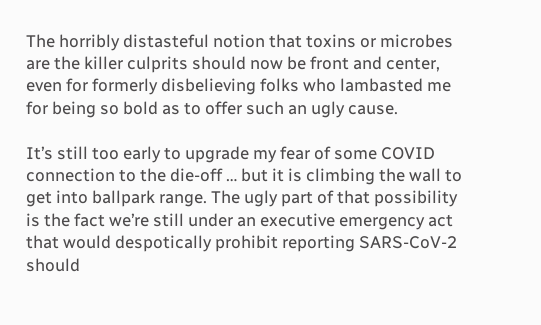The horribly distasteful notion that toxins or microbes are the killer culprits should now be front and center, even for formerly disbelieving folks who lambasted me for being so bold as to offer such an ugly cause.

It’s still too early to upgrade my fear of some COVID connection to the die-off … but it is climbing the wall to get into ballpark range. The ugly part of that possibility is the fact we’re still under an executive emergency act that would despotically prohibit reporting SARS-CoV-2 should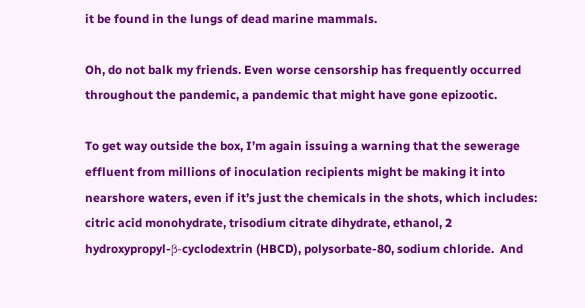it be found in the lungs of dead marine mammals.

Oh, do not balk my friends. Even worse censorship has frequently occurred throughout the pandemic, a pandemic that might have gone epizootic.

To get way outside the box, I’m again issuing a warning that the sewerage effluent from millions of inoculation recipients might be making it into nearshore waters, even if it’s just the chemicals in the shots, which includes: citric acid monohydrate, trisodium citrate dihydrate, ethanol, 2 hydroxypropyl-β-cyclodextrin (HBCD), polysorbate-80, sodium chloride.  And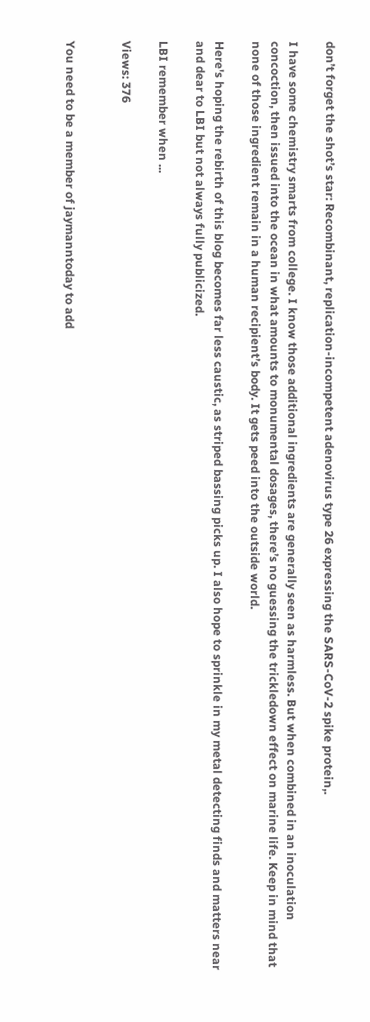don’t forget the shot’s star: Recombinant, replication-incompetent adenovirus type 26 expressing the SARS-CoV-2 spike protein,.

I have some chemistry smarts from college. I know those additional ingredients are generally seen as harmless. But when combined in an inoculation concoction, then issued into the ocean in what amounts to monumental dosages, there’s no guessing the trickledown effect on marine life. Keep in mind that none of those ingredient remain in a human recipient’s body. It gets peed into the outside world.

Here's hoping the rebirth of this blog becomes far less caustic, as striped bassing picks up. I also hope to sprinkle in my metal detecting finds and matters near and dear to LBI but not always fully publicized.

LBI remember when ...

Views: 376


You need to be a member of jaymanntoday to add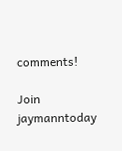comments!

Join jaymanntoday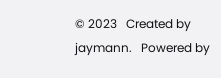© 2023   Created by jaymann.   Powered by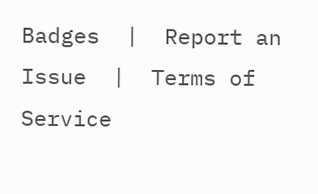Badges  |  Report an Issue  |  Terms of Service